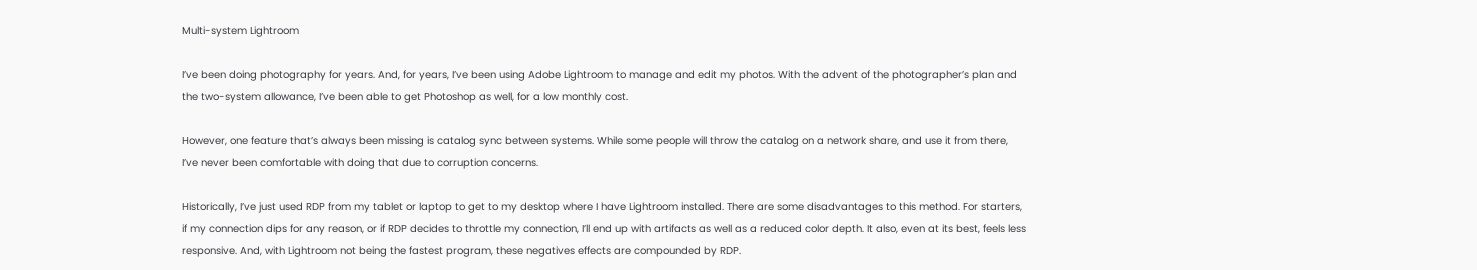Multi-system Lightroom

I’ve been doing photography for years. And, for years, I’ve been using Adobe Lightroom to manage and edit my photos. With the advent of the photographer’s plan and the two-system allowance, I’ve been able to get Photoshop as well, for a low monthly cost.

However, one feature that’s always been missing is catalog sync between systems. While some people will throw the catalog on a network share, and use it from there, I’ve never been comfortable with doing that due to corruption concerns.

Historically, I’ve just used RDP from my tablet or laptop to get to my desktop where I have Lightroom installed. There are some disadvantages to this method. For starters, if my connection dips for any reason, or if RDP decides to throttle my connection, I’ll end up with artifacts as well as a reduced color depth. It also, even at its best, feels less responsive. And, with Lightroom not being the fastest program, these negatives effects are compounded by RDP.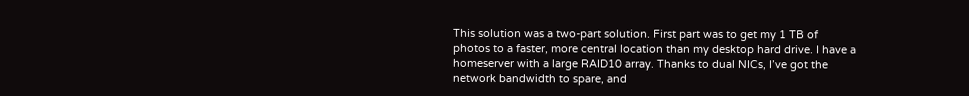This solution was a two-part solution. First part was to get my 1 TB of photos to a faster, more central location than my desktop hard drive. I have a homeserver with a large RAID10 array. Thanks to dual NICs, I’ve got the network bandwidth to spare, and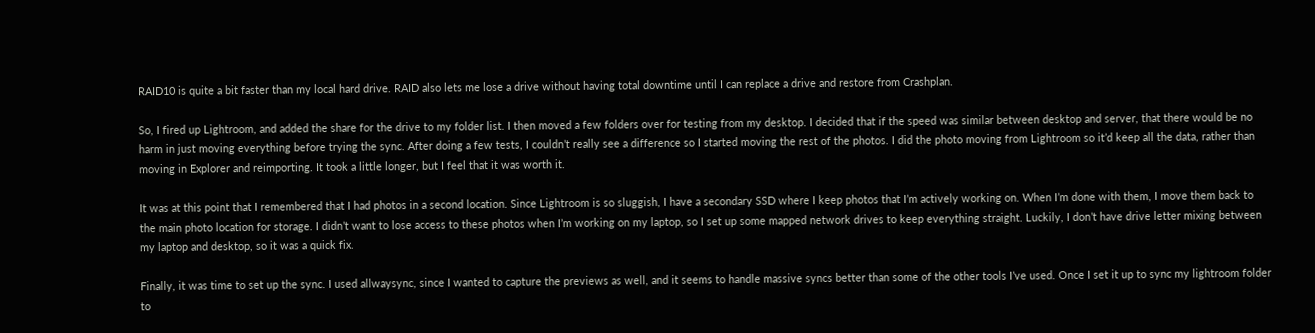RAID10 is quite a bit faster than my local hard drive. RAID also lets me lose a drive without having total downtime until I can replace a drive and restore from Crashplan.

So, I fired up Lightroom, and added the share for the drive to my folder list. I then moved a few folders over for testing from my desktop. I decided that if the speed was similar between desktop and server, that there would be no harm in just moving everything before trying the sync. After doing a few tests, I couldn’t really see a difference so I started moving the rest of the photos. I did the photo moving from Lightroom so it’d keep all the data, rather than moving in Explorer and reimporting. It took a little longer, but I feel that it was worth it.

It was at this point that I remembered that I had photos in a second location. Since Lightroom is so sluggish, I have a secondary SSD where I keep photos that I’m actively working on. When I’m done with them, I move them back to the main photo location for storage. I didn’t want to lose access to these photos when I’m working on my laptop, so I set up some mapped network drives to keep everything straight. Luckily, I don’t have drive letter mixing between my laptop and desktop, so it was a quick fix.

Finally, it was time to set up the sync. I used allwaysync, since I wanted to capture the previews as well, and it seems to handle massive syncs better than some of the other tools I’ve used. Once I set it up to sync my lightroom folder to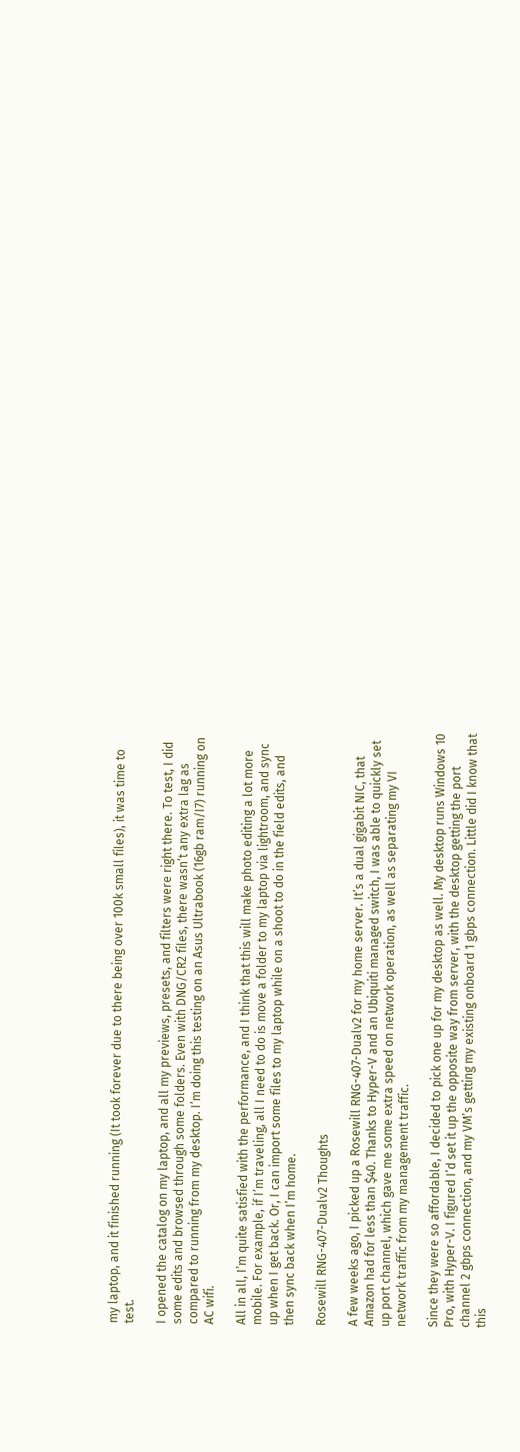my laptop, and it finished running (It took forever due to there being over 100k small files), it was time to test.

I opened the catalog on my laptop, and all my previews, presets, and filters were right there. To test, I did some edits and browsed through some folders. Even with DNG/CR2 files, there wasn’t any extra lag as compared to running from my desktop. I’m doing this testing on an Asus Ultrabook (16gb ram/I7) running on AC wifi.

All in all, I’m quite satisfied with the performance, and I think that this will make photo editing a lot more mobile. For example, if I’m traveling, all I need to do is move a folder to my laptop via lightroom, and sync up when I get back. Or, I can import some files to my laptop while on a shoot to do in the field edits, and then sync back when I’m home.

Rosewill RNG-407-Dualv2 Thoughts

A few weeks ago, I picked up a Rosewill RNG-407-Dualv2 for my home server. It’s a dual gigabit NIC, that Amazon had for less than $40. Thanks to Hyper-V and an Ubiquiti managed switch, I was able to quickly set up port channel, which gave me some extra speed on network operation, as well as separating my VI network traffic from my management traffic.

Since they were so affordable, I decided to pick one up for my desktop as well. My desktop runs Windows 10 Pro, with Hyper-V. I figured I’d set it up the opposite way from server, with the desktop getting the port channel 2 gbps connection, and my VM’s getting my existing onboard 1 gbps connection. Little did I know that this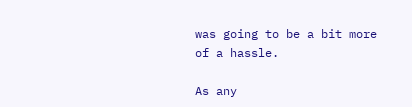was going to be a bit more of a hassle.

As any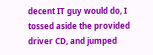decent IT guy would do, I tossed aside the provided driver CD, and jumped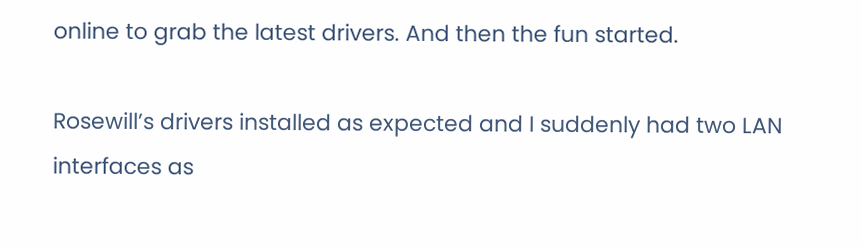online to grab the latest drivers. And then the fun started.

Rosewill’s drivers installed as expected and I suddenly had two LAN interfaces as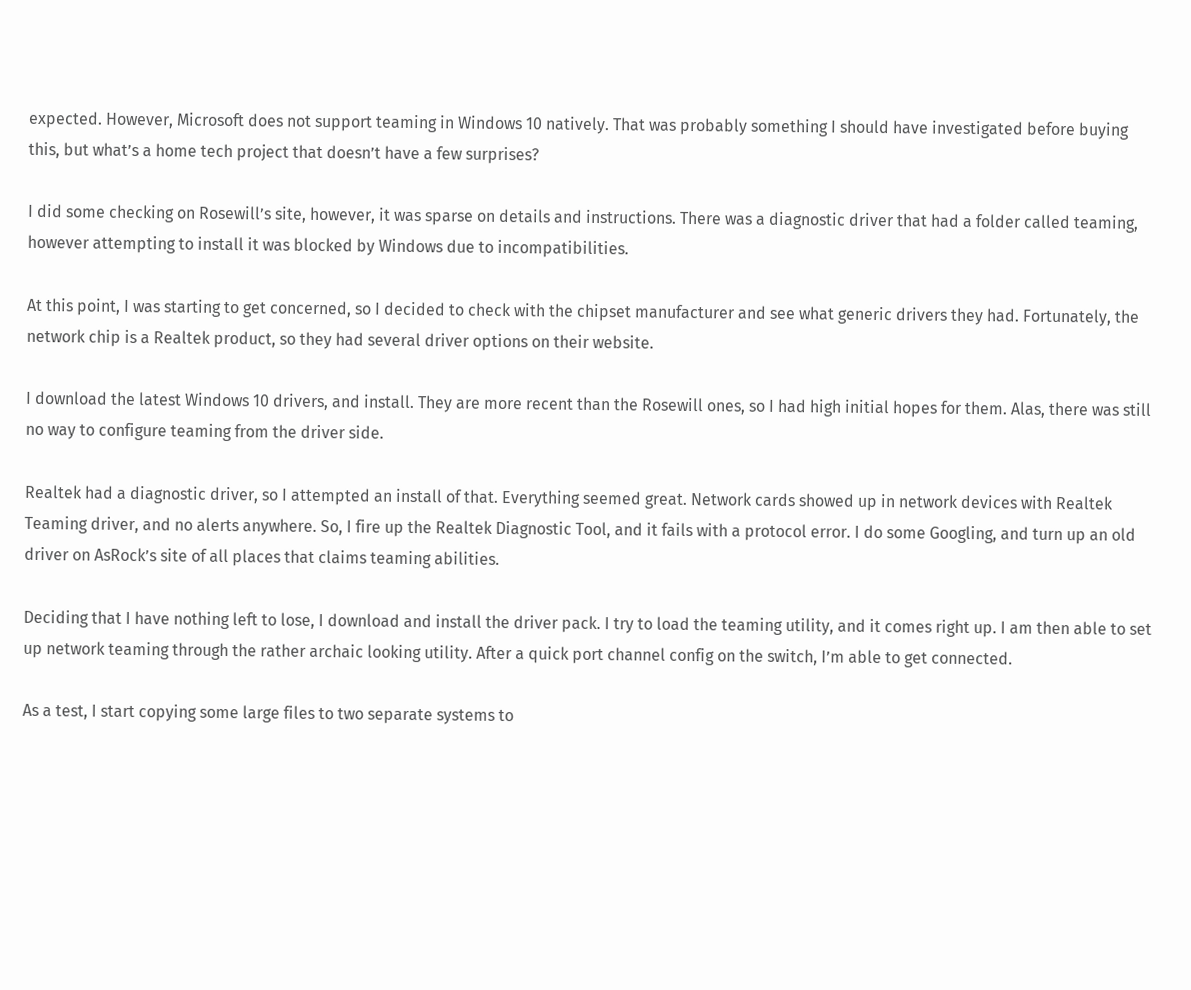expected. However, Microsoft does not support teaming in Windows 10 natively. That was probably something I should have investigated before buying this, but what’s a home tech project that doesn’t have a few surprises?

I did some checking on Rosewill’s site, however, it was sparse on details and instructions. There was a diagnostic driver that had a folder called teaming, however attempting to install it was blocked by Windows due to incompatibilities.

At this point, I was starting to get concerned, so I decided to check with the chipset manufacturer and see what generic drivers they had. Fortunately, the network chip is a Realtek product, so they had several driver options on their website.

I download the latest Windows 10 drivers, and install. They are more recent than the Rosewill ones, so I had high initial hopes for them. Alas, there was still no way to configure teaming from the driver side.

Realtek had a diagnostic driver, so I attempted an install of that. Everything seemed great. Network cards showed up in network devices with Realtek Teaming driver, and no alerts anywhere. So, I fire up the Realtek Diagnostic Tool, and it fails with a protocol error. I do some Googling, and turn up an old driver on AsRock’s site of all places that claims teaming abilities.

Deciding that I have nothing left to lose, I download and install the driver pack. I try to load the teaming utility, and it comes right up. I am then able to set up network teaming through the rather archaic looking utility. After a quick port channel config on the switch, I’m able to get connected.

As a test, I start copying some large files to two separate systems to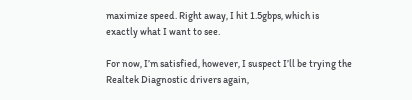maximize speed. Right away, I hit 1.5gbps, which is exactly what I want to see.

For now, I’m satisfied, however, I suspect I’ll be trying the Realtek Diagnostic drivers again,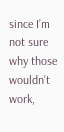since I’m not sure why those wouldn’t work,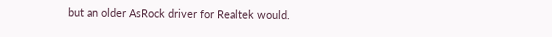but an older AsRock driver for Realtek would.